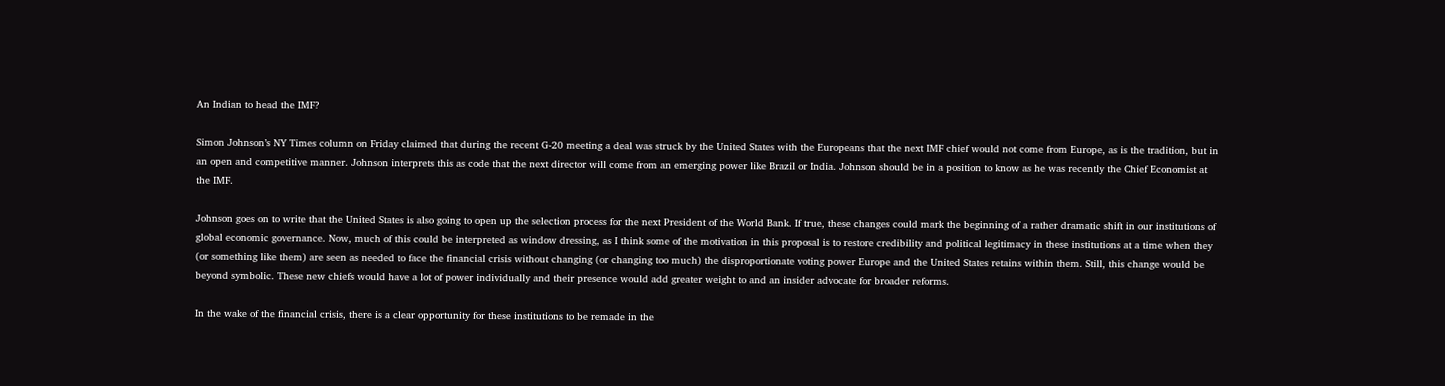An Indian to head the IMF?

Simon Johnson’s NY Times column on Friday claimed that during the recent G-20 meeting a deal was struck by the United States with the Europeans that the next IMF chief would not come from Europe, as is the tradition, but in an open and competitive manner. Johnson interprets this as code that the next director will come from an emerging power like Brazil or India. Johnson should be in a position to know as he was recently the Chief Economist at the IMF.

Johnson goes on to write that the United States is also going to open up the selection process for the next President of the World Bank. If true, these changes could mark the beginning of a rather dramatic shift in our institutions of global economic governance. Now, much of this could be interpreted as window dressing, as I think some of the motivation in this proposal is to restore credibility and political legitimacy in these institutions at a time when they (or something like them) are seen as needed to face the financial crisis without changing (or changing too much) the disproportionate voting power Europe and the United States retains within them. Still, this change would be beyond symbolic. These new chiefs would have a lot of power individually and their presence would add greater weight to and an insider advocate for broader reforms.

In the wake of the financial crisis, there is a clear opportunity for these institutions to be remade in the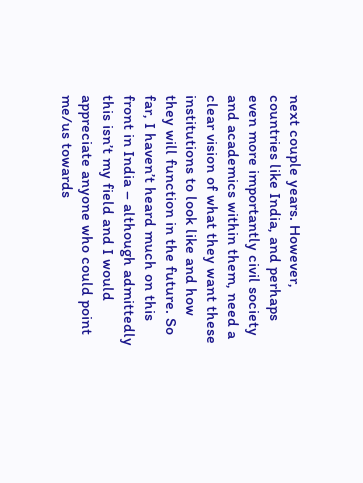next couple years. However, countries like India, and perhaps even more importantly civil society and academics within them, need a clear vision of what they want these institutions to look like and how they will function in the future. So far, I haven’t heard much on this front in India – although admittedly this isn’t my field and I would appreciate anyone who could point me/us towards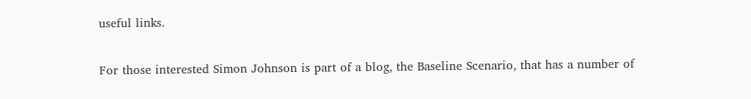useful links.

For those interested Simon Johnson is part of a blog, the Baseline Scenario, that has a number of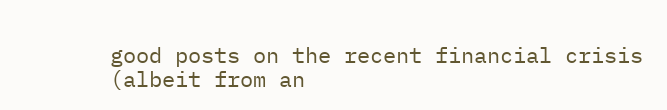good posts on the recent financial crisis (albeit from an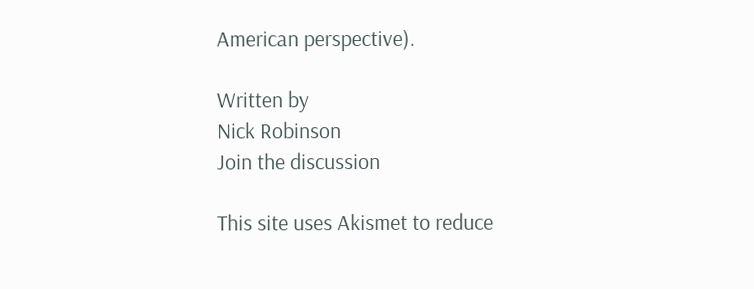American perspective).

Written by
Nick Robinson
Join the discussion

This site uses Akismet to reduce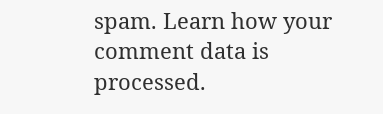spam. Learn how your comment data is processed.